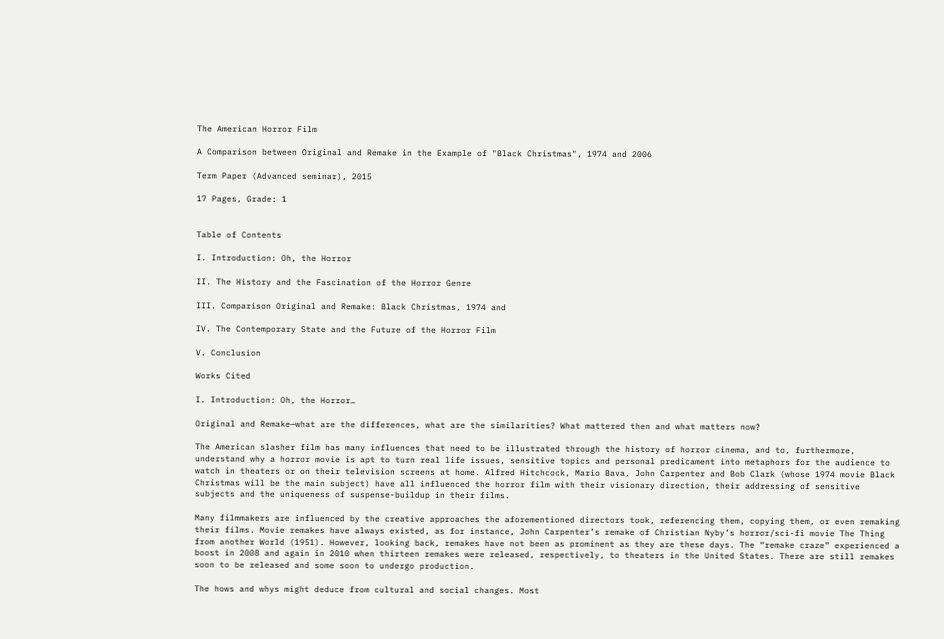The American Horror Film

A Comparison between Original and Remake in the Example of "Black Christmas", 1974 and 2006

Term Paper (Advanced seminar), 2015

17 Pages, Grade: 1


Table of Contents

I. Introduction: Oh, the Horror

II. The History and the Fascination of the Horror Genre

III. Comparison Original and Remake: Black Christmas, 1974 and

IV. The Contemporary State and the Future of the Horror Film

V. Conclusion

Works Cited

I. Introduction: Oh, the Horror…

Original and Remake—what are the differences, what are the similarities? What mattered then and what matters now?

The American slasher film has many influences that need to be illustrated through the history of horror cinema, and to, furthermore, understand why a horror movie is apt to turn real life issues, sensitive topics and personal predicament into metaphors for the audience to watch in theaters or on their television screens at home. Alfred Hitchcock, Mario Bava, John Carpenter and Bob Clark (whose 1974 movie Black Christmas will be the main subject) have all influenced the horror film with their visionary direction, their addressing of sensitive subjects and the uniqueness of suspense-buildup in their films.

Many filmmakers are influenced by the creative approaches the aforementioned directors took, referencing them, copying them, or even remaking their films. Movie remakes have always existed, as for instance, John Carpenter’s remake of Christian Nyby’s horror/sci-fi movie The Thing from another World (1951). However, looking back, remakes have not been as prominent as they are these days. The “remake craze” experienced a boost in 2008 and again in 2010 when thirteen remakes were released, respectively, to theaters in the United States. There are still remakes soon to be released and some soon to undergo production.

The hows and whys might deduce from cultural and social changes. Most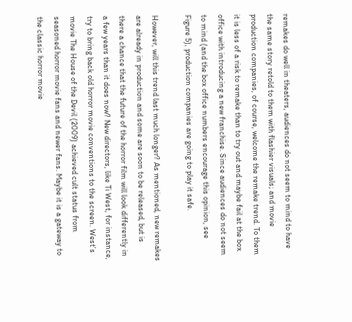remakes do well in theaters, audiences do not seem to mind to have the same story retold to them with flashier visuals; and movie production companies, of course, welcome the remake trend. To them it is less of a risk to remake than to try out and maybe fail at the box office with introducing a new franchise. Since audiences do not seem to mind (and the box office numbers encourage this opinion, see Figure 5), production companies are going to play it safe.

However, will this trend last much longer? As mentioned, new remakes are already in production and some are soon to be released, but is there a chance that the future of the horror film will look differently in a few years than it does now? New directors, like Ti West, for instance, try to bring back old horror movie conventions to the screen. West’s movie The House of the Devil (2009) achieved cult status from seasoned horror movie fans and newer fans. Maybe it is a gateway to the classic horror movie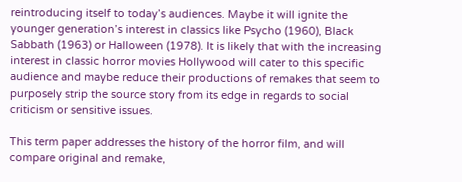reintroducing itself to today’s audiences. Maybe it will ignite the younger generation’s interest in classics like Psycho (1960), Black Sabbath (1963) or Halloween (1978). It is likely that with the increasing interest in classic horror movies Hollywood will cater to this specific audience and maybe reduce their productions of remakes that seem to purposely strip the source story from its edge in regards to social criticism or sensitive issues.

This term paper addresses the history of the horror film, and will compare original and remake,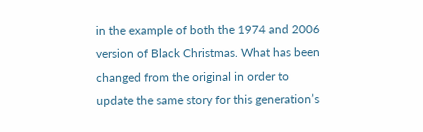in the example of both the 1974 and 2006 version of Black Christmas. What has been changed from the original in order to update the same story for this generation’s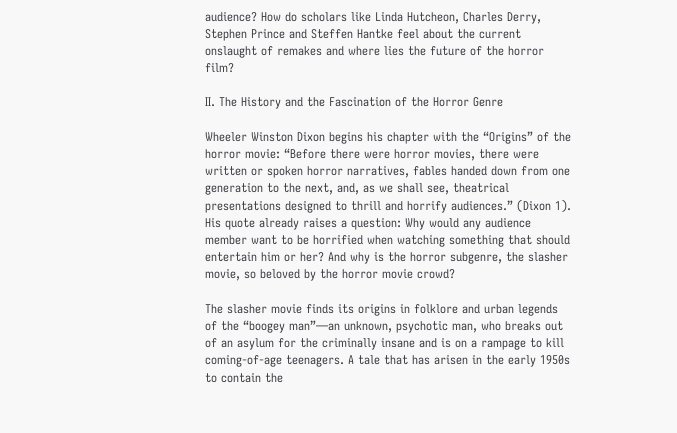audience? How do scholars like Linda Hutcheon, Charles Derry, Stephen Prince and Steffen Hantke feel about the current onslaught of remakes and where lies the future of the horror film?

II. The History and the Fascination of the Horror Genre

Wheeler Winston Dixon begins his chapter with the “Origins” of the horror movie: “Before there were horror movies, there were written or spoken horror narratives, fables handed down from one generation to the next, and, as we shall see, theatrical presentations designed to thrill and horrify audiences.” (Dixon 1). His quote already raises a question: Why would any audience member want to be horrified when watching something that should entertain him or her? And why is the horror subgenre, the slasher movie, so beloved by the horror movie crowd?

The slasher movie finds its origins in folklore and urban legends of the “boogey man”—an unknown, psychotic man, who breaks out of an asylum for the criminally insane and is on a rampage to kill coming-of-age teenagers. A tale that has arisen in the early 1950s to contain the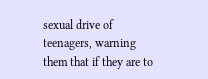sexual drive of teenagers, warning them that if they are to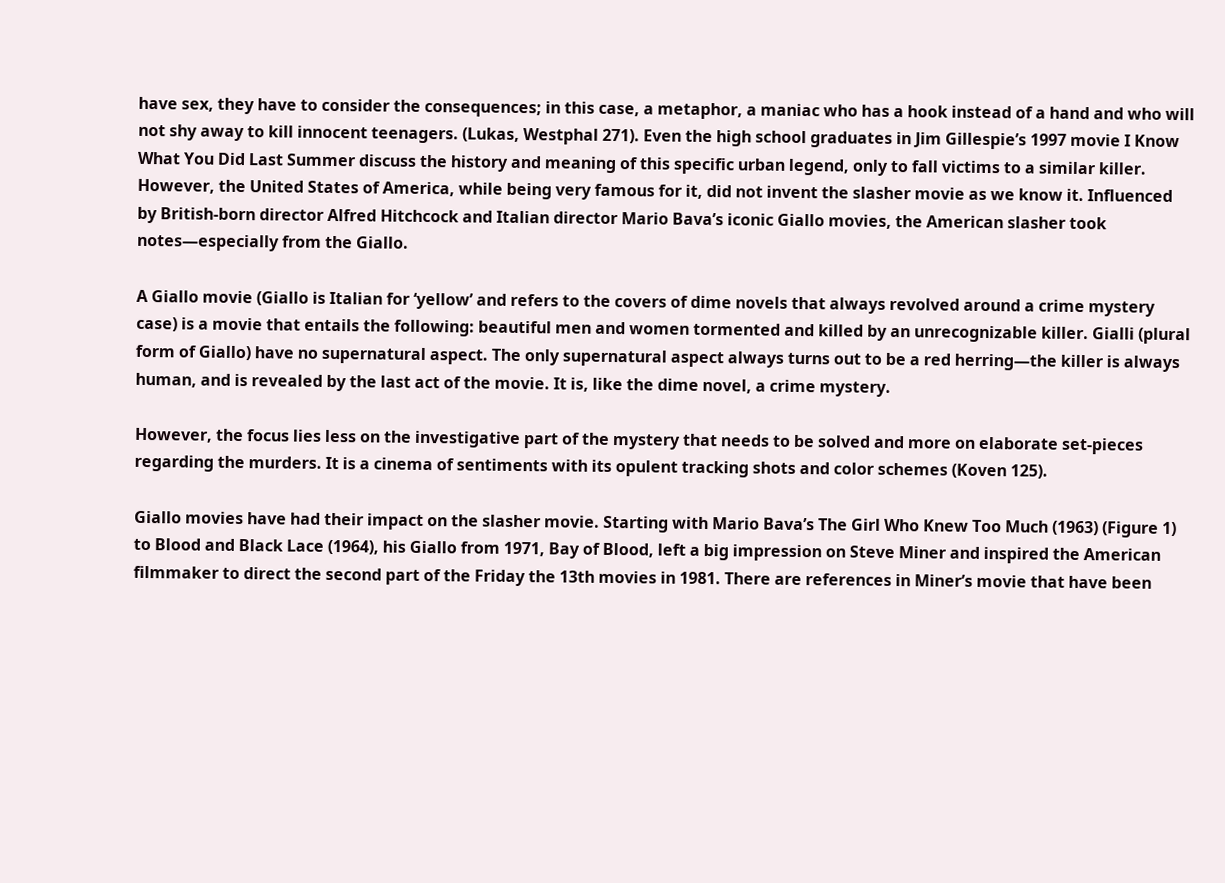have sex, they have to consider the consequences; in this case, a metaphor, a maniac who has a hook instead of a hand and who will not shy away to kill innocent teenagers. (Lukas, Westphal 271). Even the high school graduates in Jim Gillespie’s 1997 movie I Know What You Did Last Summer discuss the history and meaning of this specific urban legend, only to fall victims to a similar killer. However, the United States of America, while being very famous for it, did not invent the slasher movie as we know it. Influenced by British-born director Alfred Hitchcock and Italian director Mario Bava’s iconic Giallo movies, the American slasher took notes—especially from the Giallo.

A Giallo movie (Giallo is Italian for ‘yellow’ and refers to the covers of dime novels that always revolved around a crime mystery case) is a movie that entails the following: beautiful men and women tormented and killed by an unrecognizable killer. Gialli (plural form of Giallo) have no supernatural aspect. The only supernatural aspect always turns out to be a red herring—the killer is always human, and is revealed by the last act of the movie. It is, like the dime novel, a crime mystery.

However, the focus lies less on the investigative part of the mystery that needs to be solved and more on elaborate set-pieces regarding the murders. It is a cinema of sentiments with its opulent tracking shots and color schemes (Koven 125).

Giallo movies have had their impact on the slasher movie. Starting with Mario Bava’s The Girl Who Knew Too Much (1963) (Figure 1) to Blood and Black Lace (1964), his Giallo from 1971, Bay of Blood, left a big impression on Steve Miner and inspired the American filmmaker to direct the second part of the Friday the 13th movies in 1981. There are references in Miner’s movie that have been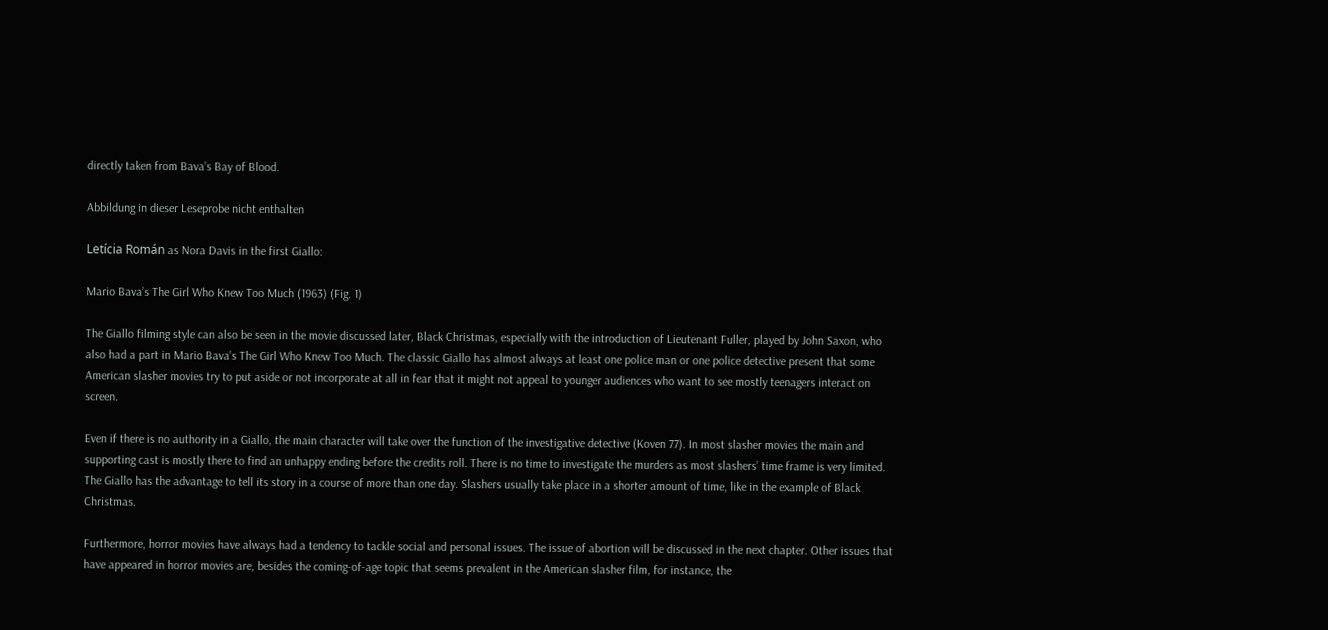directly taken from Bava’s Bay of Blood.

Abbildung in dieser Leseprobe nicht enthalten

Letícia Román as Nora Davis in the first Giallo:

Mario Bava’s The Girl Who Knew Too Much (1963) (Fig. 1)

The Giallo filming style can also be seen in the movie discussed later, Black Christmas, especially with the introduction of Lieutenant Fuller, played by John Saxon, who also had a part in Mario Bava’s The Girl Who Knew Too Much. The classic Giallo has almost always at least one police man or one police detective present that some American slasher movies try to put aside or not incorporate at all in fear that it might not appeal to younger audiences who want to see mostly teenagers interact on screen.

Even if there is no authority in a Giallo, the main character will take over the function of the investigative detective (Koven 77). In most slasher movies the main and supporting cast is mostly there to find an unhappy ending before the credits roll. There is no time to investigate the murders as most slashers’ time frame is very limited. The Giallo has the advantage to tell its story in a course of more than one day. Slashers usually take place in a shorter amount of time, like in the example of Black Christmas.

Furthermore, horror movies have always had a tendency to tackle social and personal issues. The issue of abortion will be discussed in the next chapter. Other issues that have appeared in horror movies are, besides the coming-of-age topic that seems prevalent in the American slasher film, for instance, the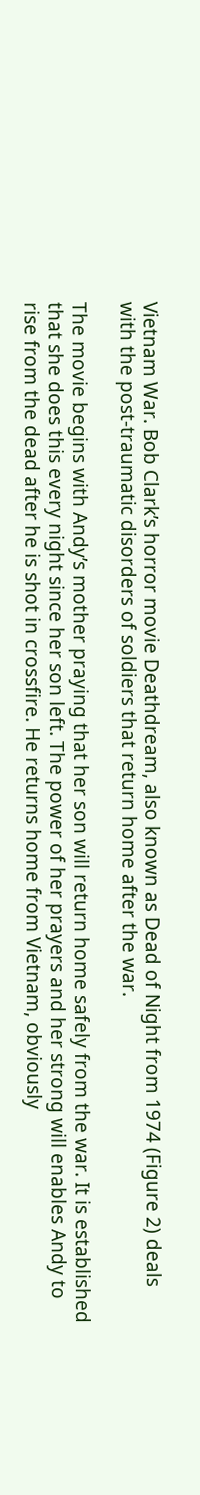Vietnam War. Bob Clark’s horror movie Deathdream, also known as Dead of Night from 1974 (Figure 2) deals with the post-traumatic disorders of soldiers that return home after the war.

The movie begins with Andy’s mother praying that her son will return home safely from the war. It is established that she does this every night since her son left. The power of her prayers and her strong will enables Andy to rise from the dead after he is shot in crossfire. He returns home from Vietnam, obviously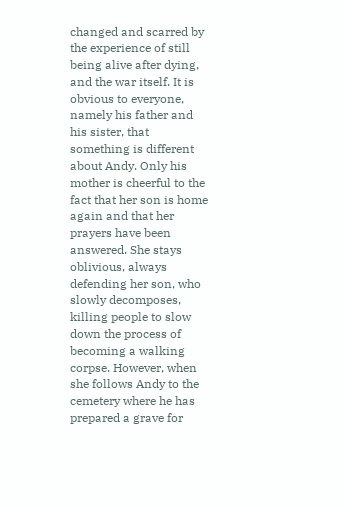changed and scarred by the experience of still being alive after dying, and the war itself. It is obvious to everyone, namely his father and his sister, that something is different about Andy. Only his mother is cheerful to the fact that her son is home again and that her prayers have been answered. She stays oblivious, always defending her son, who slowly decomposes, killing people to slow down the process of becoming a walking corpse. However, when she follows Andy to the cemetery where he has prepared a grave for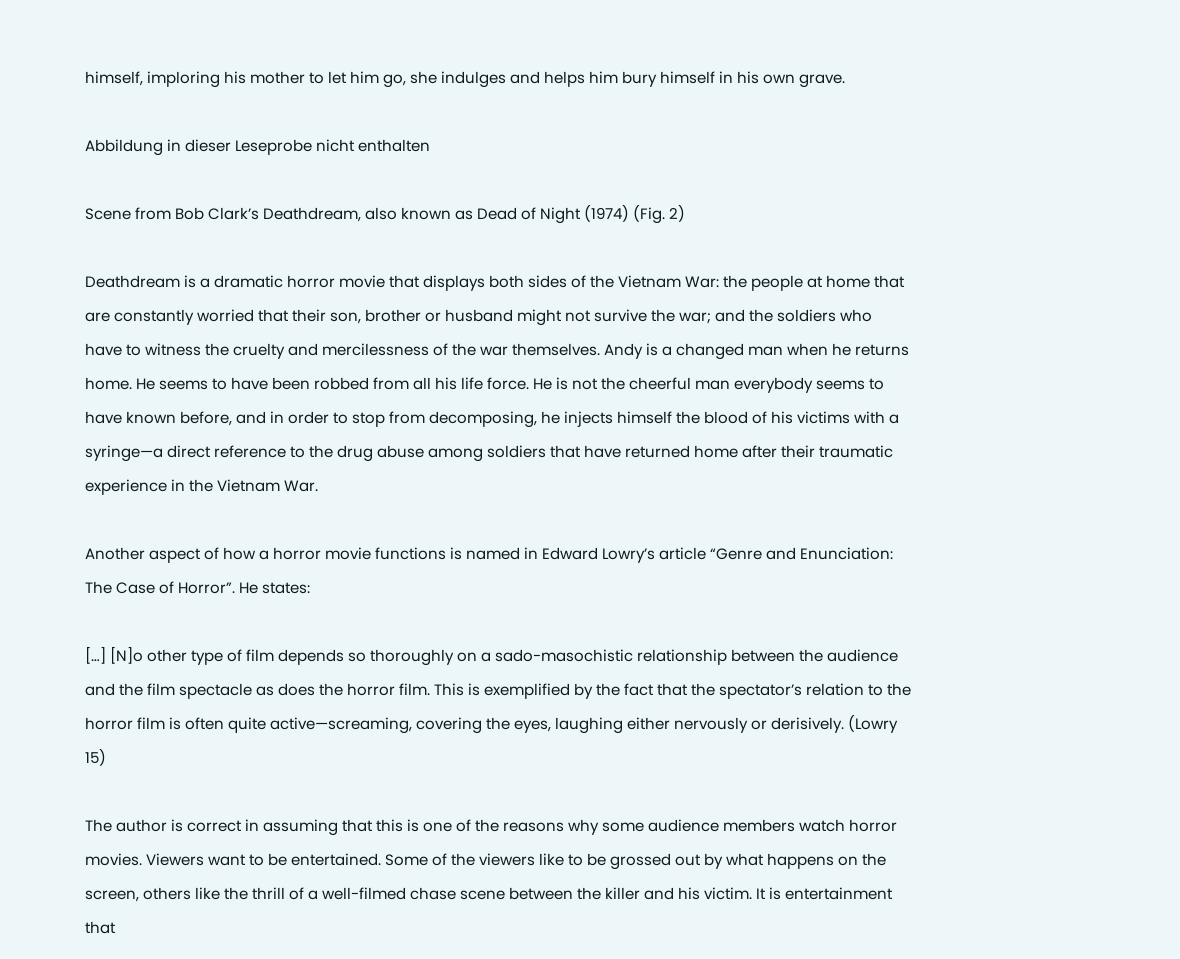himself, imploring his mother to let him go, she indulges and helps him bury himself in his own grave.

Abbildung in dieser Leseprobe nicht enthalten

Scene from Bob Clark’s Deathdream, also known as Dead of Night (1974) (Fig. 2)

Deathdream is a dramatic horror movie that displays both sides of the Vietnam War: the people at home that are constantly worried that their son, brother or husband might not survive the war; and the soldiers who have to witness the cruelty and mercilessness of the war themselves. Andy is a changed man when he returns home. He seems to have been robbed from all his life force. He is not the cheerful man everybody seems to have known before, and in order to stop from decomposing, he injects himself the blood of his victims with a syringe—a direct reference to the drug abuse among soldiers that have returned home after their traumatic experience in the Vietnam War.

Another aspect of how a horror movie functions is named in Edward Lowry’s article “Genre and Enunciation: The Case of Horror”. He states:

[…] [N]o other type of film depends so thoroughly on a sado-masochistic relationship between the audience and the film spectacle as does the horror film. This is exemplified by the fact that the spectator’s relation to the horror film is often quite active—screaming, covering the eyes, laughing either nervously or derisively. (Lowry 15)

The author is correct in assuming that this is one of the reasons why some audience members watch horror movies. Viewers want to be entertained. Some of the viewers like to be grossed out by what happens on the screen, others like the thrill of a well-filmed chase scene between the killer and his victim. It is entertainment that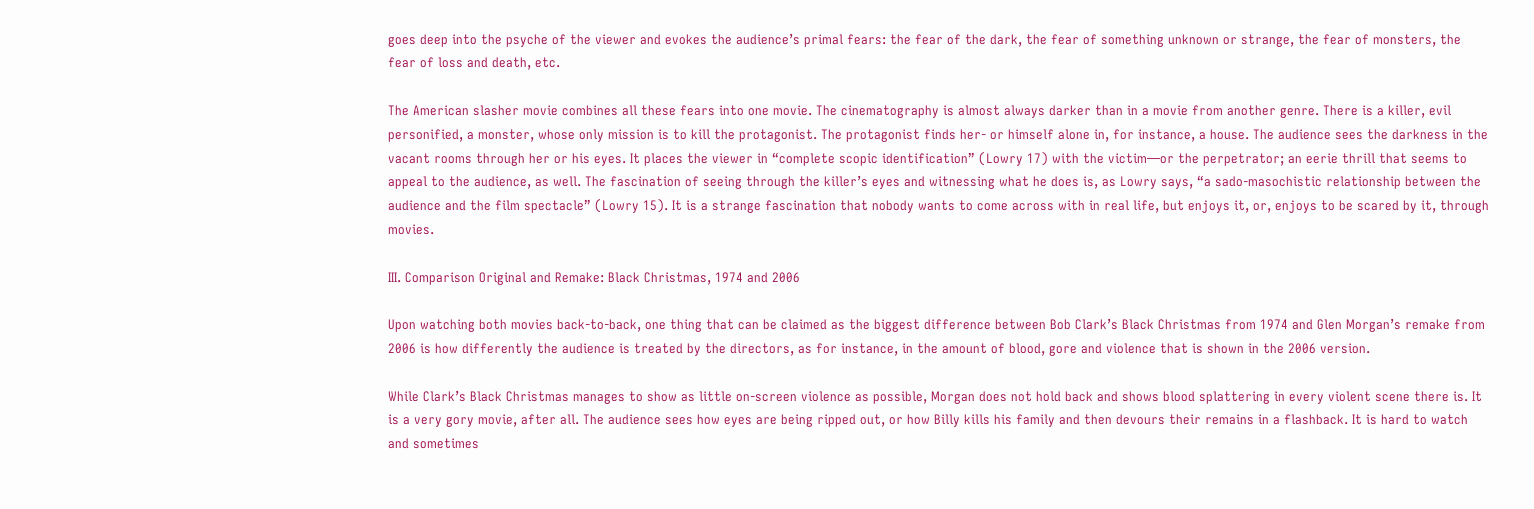goes deep into the psyche of the viewer and evokes the audience’s primal fears: the fear of the dark, the fear of something unknown or strange, the fear of monsters, the fear of loss and death, etc.

The American slasher movie combines all these fears into one movie. The cinematography is almost always darker than in a movie from another genre. There is a killer, evil personified, a monster, whose only mission is to kill the protagonist. The protagonist finds her- or himself alone in, for instance, a house. The audience sees the darkness in the vacant rooms through her or his eyes. It places the viewer in “complete scopic identification” (Lowry 17) with the victim—or the perpetrator; an eerie thrill that seems to appeal to the audience, as well. The fascination of seeing through the killer’s eyes and witnessing what he does is, as Lowry says, “a sado-masochistic relationship between the audience and the film spectacle” (Lowry 15). It is a strange fascination that nobody wants to come across with in real life, but enjoys it, or, enjoys to be scared by it, through movies.

III. Comparison Original and Remake: Black Christmas, 1974 and 2006

Upon watching both movies back-to-back, one thing that can be claimed as the biggest difference between Bob Clark’s Black Christmas from 1974 and Glen Morgan’s remake from 2006 is how differently the audience is treated by the directors, as for instance, in the amount of blood, gore and violence that is shown in the 2006 version.

While Clark’s Black Christmas manages to show as little on-screen violence as possible, Morgan does not hold back and shows blood splattering in every violent scene there is. It is a very gory movie, after all. The audience sees how eyes are being ripped out, or how Billy kills his family and then devours their remains in a flashback. It is hard to watch and sometimes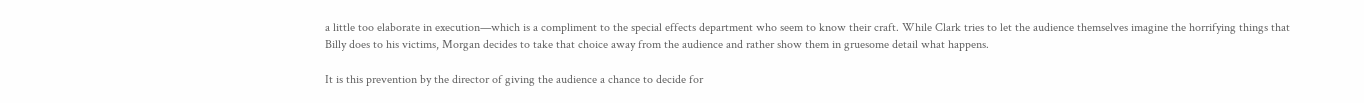a little too elaborate in execution—which is a compliment to the special effects department who seem to know their craft. While Clark tries to let the audience themselves imagine the horrifying things that Billy does to his victims, Morgan decides to take that choice away from the audience and rather show them in gruesome detail what happens.

It is this prevention by the director of giving the audience a chance to decide for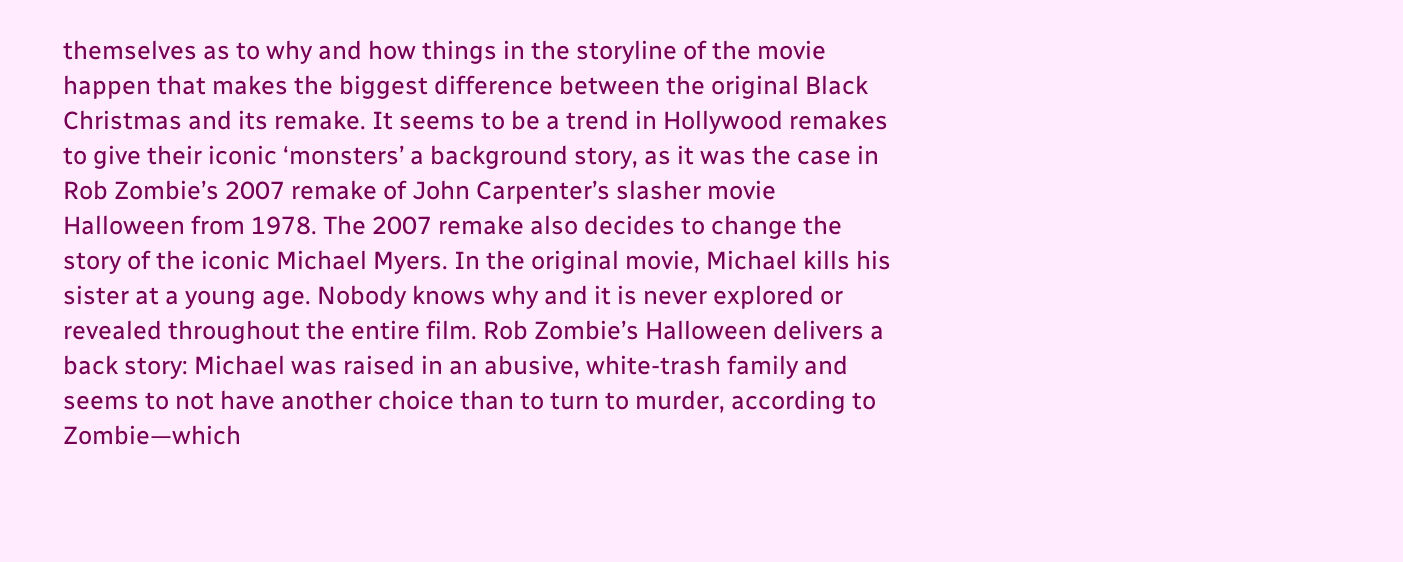themselves as to why and how things in the storyline of the movie happen that makes the biggest difference between the original Black Christmas and its remake. It seems to be a trend in Hollywood remakes to give their iconic ‘monsters’ a background story, as it was the case in Rob Zombie’s 2007 remake of John Carpenter’s slasher movie Halloween from 1978. The 2007 remake also decides to change the story of the iconic Michael Myers. In the original movie, Michael kills his sister at a young age. Nobody knows why and it is never explored or revealed throughout the entire film. Rob Zombie’s Halloween delivers a back story: Michael was raised in an abusive, white-trash family and seems to not have another choice than to turn to murder, according to Zombie—which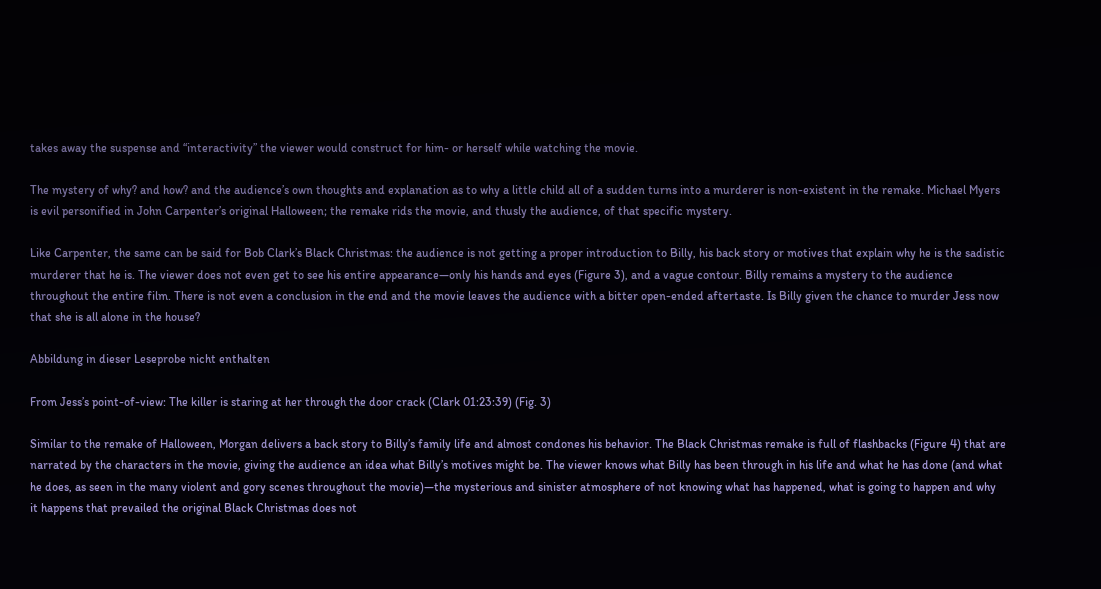takes away the suspense and “interactivity” the viewer would construct for him- or herself while watching the movie.

The mystery of why? and how? and the audience’s own thoughts and explanation as to why a little child all of a sudden turns into a murderer is non-existent in the remake. Michael Myers is evil personified in John Carpenter’s original Halloween; the remake rids the movie, and thusly the audience, of that specific mystery.

Like Carpenter, the same can be said for Bob Clark’s Black Christmas: the audience is not getting a proper introduction to Billy, his back story or motives that explain why he is the sadistic murderer that he is. The viewer does not even get to see his entire appearance—only his hands and eyes (Figure 3), and a vague contour. Billy remains a mystery to the audience throughout the entire film. There is not even a conclusion in the end and the movie leaves the audience with a bitter open-ended aftertaste. Is Billy given the chance to murder Jess now that she is all alone in the house?

Abbildung in dieser Leseprobe nicht enthalten

From Jess’s point-of-view: The killer is staring at her through the door crack (Clark 01:23:39) (Fig. 3)

Similar to the remake of Halloween, Morgan delivers a back story to Billy’s family life and almost condones his behavior. The Black Christmas remake is full of flashbacks (Figure 4) that are narrated by the characters in the movie, giving the audience an idea what Billy’s motives might be. The viewer knows what Billy has been through in his life and what he has done (and what he does, as seen in the many violent and gory scenes throughout the movie)—the mysterious and sinister atmosphere of not knowing what has happened, what is going to happen and why it happens that prevailed the original Black Christmas does not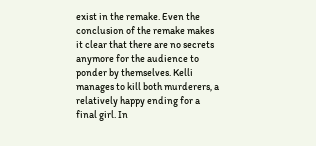exist in the remake. Even the conclusion of the remake makes it clear that there are no secrets anymore for the audience to ponder by themselves. Kelli manages to kill both murderers, a relatively happy ending for a final girl. In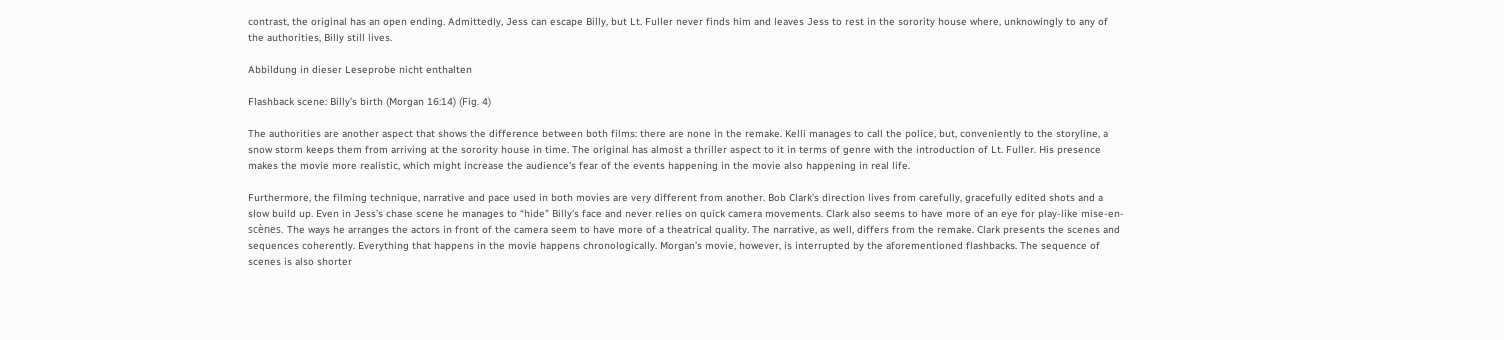contrast, the original has an open ending. Admittedly, Jess can escape Billy, but Lt. Fuller never finds him and leaves Jess to rest in the sorority house where, unknowingly to any of the authorities, Billy still lives.

Abbildung in dieser Leseprobe nicht enthalten

Flashback scene: Billy’s birth (Morgan 16:14) (Fig. 4)

The authorities are another aspect that shows the difference between both films: there are none in the remake. Kelli manages to call the police, but, conveniently to the storyline, a snow storm keeps them from arriving at the sorority house in time. The original has almost a thriller aspect to it in terms of genre with the introduction of Lt. Fuller. His presence makes the movie more realistic, which might increase the audience’s fear of the events happening in the movie also happening in real life.

Furthermore, the filming technique, narrative and pace used in both movies are very different from another. Bob Clark’s direction lives from carefully, gracefully edited shots and a slow build up. Even in Jess’s chase scene he manages to “hide” Billy’s face and never relies on quick camera movements. Clark also seems to have more of an eye for play-like mise-en-scènes. The ways he arranges the actors in front of the camera seem to have more of a theatrical quality. The narrative, as well, differs from the remake. Clark presents the scenes and sequences coherently. Everything that happens in the movie happens chronologically. Morgan’s movie, however, is interrupted by the aforementioned flashbacks. The sequence of scenes is also shorter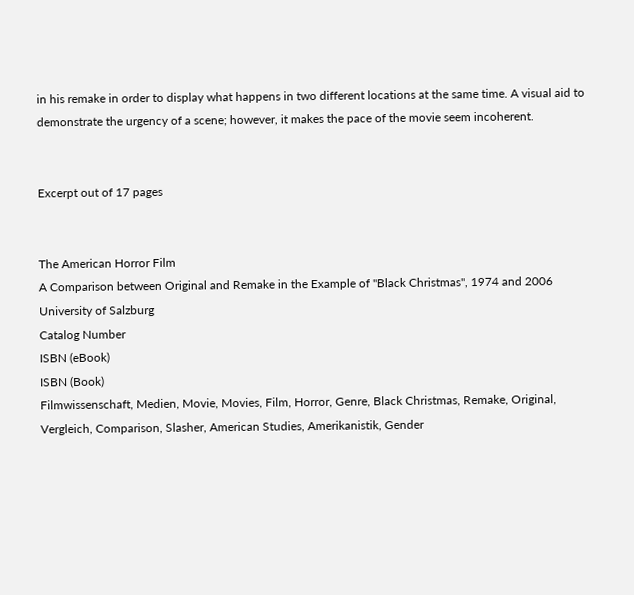in his remake in order to display what happens in two different locations at the same time. A visual aid to demonstrate the urgency of a scene; however, it makes the pace of the movie seem incoherent.


Excerpt out of 17 pages


The American Horror Film
A Comparison between Original and Remake in the Example of "Black Christmas", 1974 and 2006
University of Salzburg
Catalog Number
ISBN (eBook)
ISBN (Book)
Filmwissenschaft, Medien, Movie, Movies, Film, Horror, Genre, Black Christmas, Remake, Original, Vergleich, Comparison, Slasher, American Studies, Amerikanistik, Gender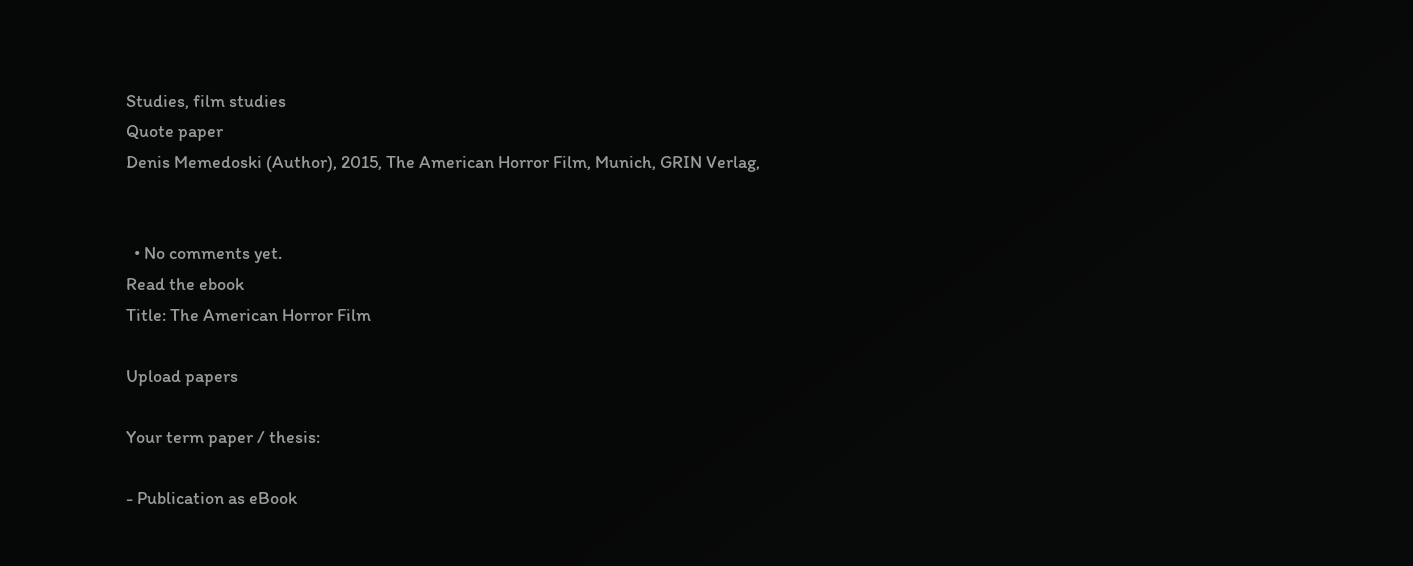Studies, film studies
Quote paper
Denis Memedoski (Author), 2015, The American Horror Film, Munich, GRIN Verlag,


  • No comments yet.
Read the ebook
Title: The American Horror Film

Upload papers

Your term paper / thesis:

- Publication as eBook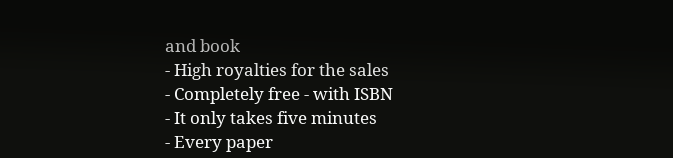and book
- High royalties for the sales
- Completely free - with ISBN
- It only takes five minutes
- Every paper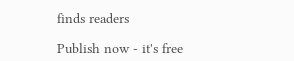finds readers

Publish now - it's free